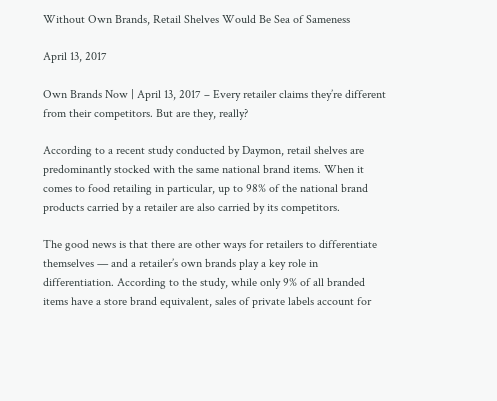Without Own Brands, Retail Shelves Would Be Sea of Sameness

April 13, 2017

Own Brands Now | April 13, 2017 – Every retailer claims they’re different from their competitors. But are they, really?

According to a recent study conducted by Daymon, retail shelves are predominantly stocked with the same national brand items. When it comes to food retailing in particular, up to 98% of the national brand products carried by a retailer are also carried by its competitors.

The good news is that there are other ways for retailers to differentiate themselves — and a retailer’s own brands play a key role in differentiation. According to the study, while only 9% of all branded items have a store brand equivalent, sales of private labels account for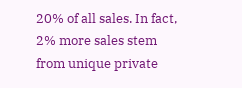20% of all sales. In fact, 2% more sales stem from unique private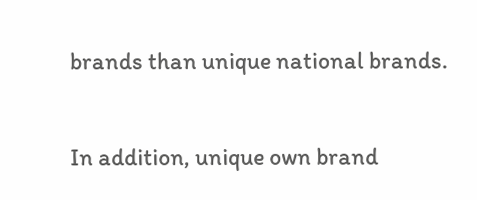brands than unique national brands.

In addition, unique own brand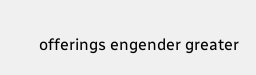offerings engender greater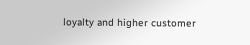loyalty and higher customer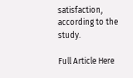satisfaction, according to the study.

Full Article Here